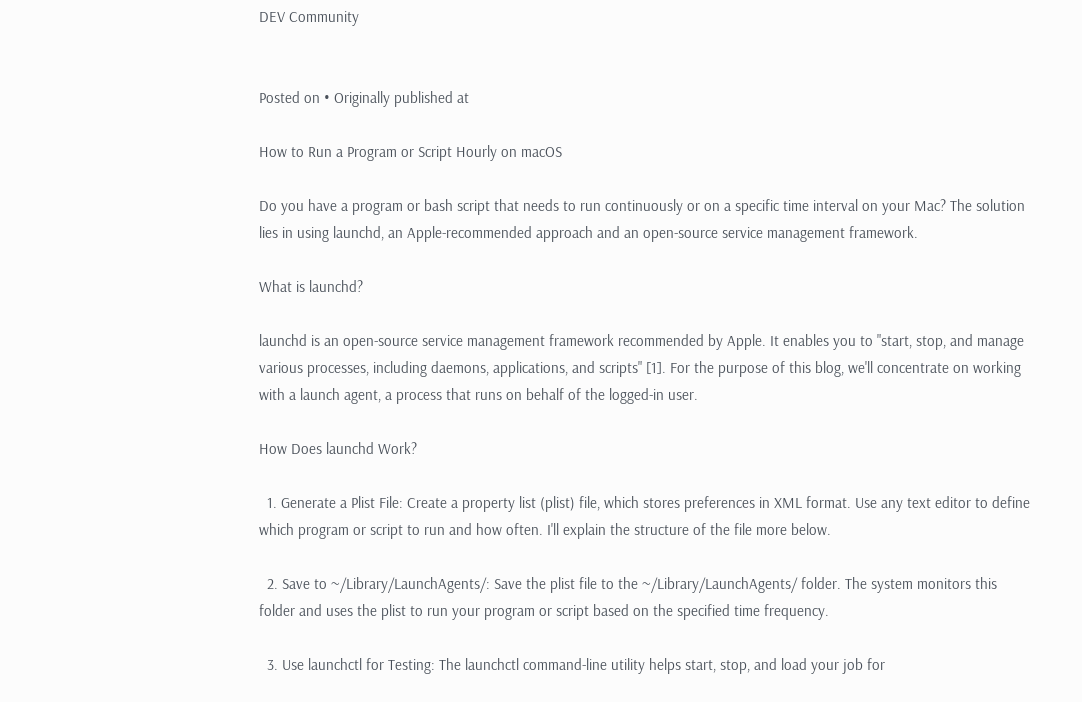DEV Community


Posted on • Originally published at

How to Run a Program or Script Hourly on macOS

Do you have a program or bash script that needs to run continuously or on a specific time interval on your Mac? The solution lies in using launchd, an Apple-recommended approach and an open-source service management framework.

What is launchd?

launchd is an open-source service management framework recommended by Apple. It enables you to "start, stop, and manage various processes, including daemons, applications, and scripts" [1]. For the purpose of this blog, we'll concentrate on working with a launch agent, a process that runs on behalf of the logged-in user.

How Does launchd Work?

  1. Generate a Plist File: Create a property list (plist) file, which stores preferences in XML format. Use any text editor to define which program or script to run and how often. I'll explain the structure of the file more below.

  2. Save to ~/Library/LaunchAgents/: Save the plist file to the ~/Library/LaunchAgents/ folder. The system monitors this folder and uses the plist to run your program or script based on the specified time frequency.

  3. Use launchctl for Testing: The launchctl command-line utility helps start, stop, and load your job for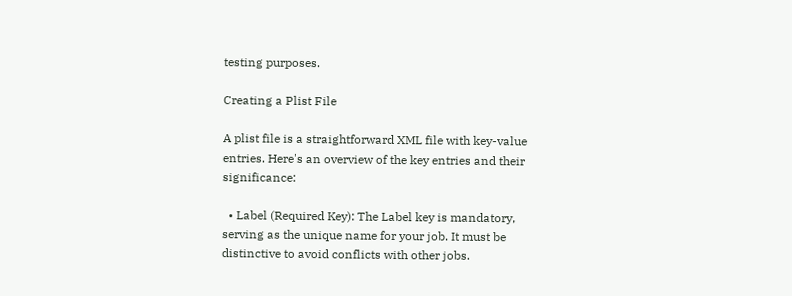testing purposes.

Creating a Plist File

A plist file is a straightforward XML file with key-value entries. Here's an overview of the key entries and their significance:

  • Label (Required Key): The Label key is mandatory, serving as the unique name for your job. It must be distinctive to avoid conflicts with other jobs.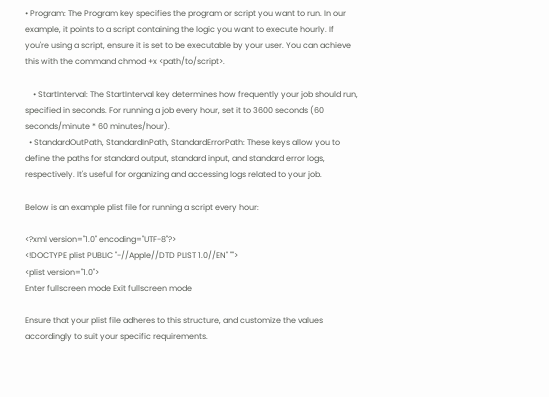• Program: The Program key specifies the program or script you want to run. In our example, it points to a script containing the logic you want to execute hourly. If you're using a script, ensure it is set to be executable by your user. You can achieve this with the command chmod +x <path/to/script>.

    • StartInterval: The StartInterval key determines how frequently your job should run, specified in seconds. For running a job every hour, set it to 3600 seconds (60 seconds/minute * 60 minutes/hour).
  • StandardOutPath, StandardInPath, StandardErrorPath: These keys allow you to define the paths for standard output, standard input, and standard error logs, respectively. It's useful for organizing and accessing logs related to your job.

Below is an example plist file for running a script every hour:

<?xml version="1.0" encoding="UTF-8"?>
<!DOCTYPE plist PUBLIC "-//Apple//DTD PLIST 1.0//EN" "">
<plist version="1.0">
Enter fullscreen mode Exit fullscreen mode

Ensure that your plist file adheres to this structure, and customize the values accordingly to suit your specific requirements.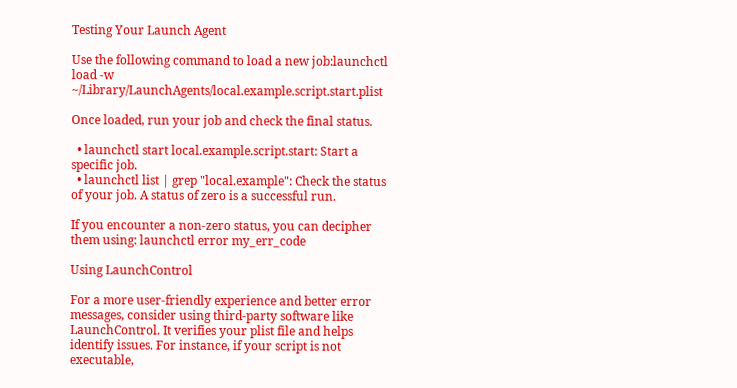Testing Your Launch Agent

Use the following command to load a new job:launchctl load -w ~/Library/LaunchAgents/local.example.script.start.plist

Once loaded, run your job and check the final status.

  • launchctl start local.example.script.start: Start a specific job.
  • launchctl list | grep "local.example": Check the status of your job. A status of zero is a successful run.

If you encounter a non-zero status, you can decipher them using: launchctl error my_err_code

Using LaunchControl

For a more user-friendly experience and better error messages, consider using third-party software like LaunchControl. It verifies your plist file and helps identify issues. For instance, if your script is not executable,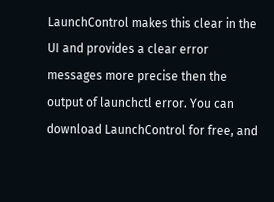LaunchControl makes this clear in the UI and provides a clear error messages more precise then the output of launchctl error. You can download LaunchControl for free, and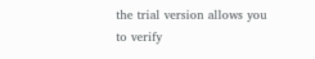the trial version allows you to verify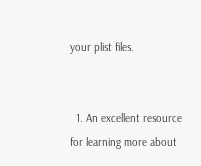your plist files.


  1. An excellent resource for learning more about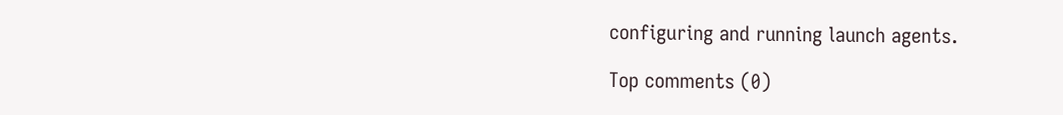configuring and running launch agents.

Top comments (0)